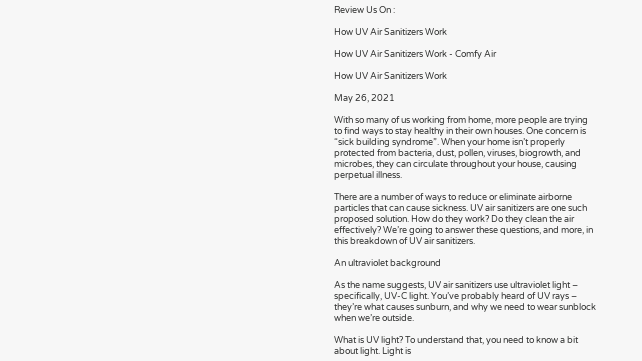Review Us On :

How UV Air Sanitizers Work

How UV Air Sanitizers Work - Comfy Air

How UV Air Sanitizers Work

May 26, 2021

With so many of us working from home, more people are trying to find ways to stay healthy in their own houses. One concern is “sick building syndrome”. When your home isn’t properly protected from bacteria, dust, pollen, viruses, biogrowth, and microbes, they can circulate throughout your house, causing perpetual illness.

There are a number of ways to reduce or eliminate airborne particles that can cause sickness. UV air sanitizers are one such proposed solution. How do they work? Do they clean the air effectively? We’re going to answer these questions, and more, in this breakdown of UV air sanitizers.

An ultraviolet background

As the name suggests, UV air sanitizers use ultraviolet light – specifically, UV-C light. You’ve probably heard of UV rays – they’re what causes sunburn, and why we need to wear sunblock when we’re outside.

What is UV light? To understand that, you need to know a bit about light. Light is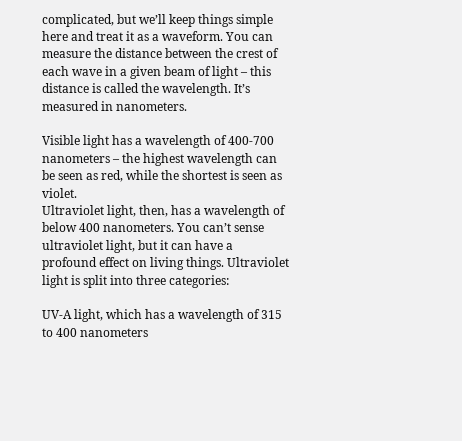complicated, but we’ll keep things simple here and treat it as a waveform. You can measure the distance between the crest of each wave in a given beam of light – this distance is called the wavelength. It’s measured in nanometers.

Visible light has a wavelength of 400-700 nanometers – the highest wavelength can be seen as red, while the shortest is seen as violet.
Ultraviolet light, then, has a wavelength of below 400 nanometers. You can’t sense ultraviolet light, but it can have a profound effect on living things. Ultraviolet light is split into three categories:

UV-A light, which has a wavelength of 315 to 400 nanometers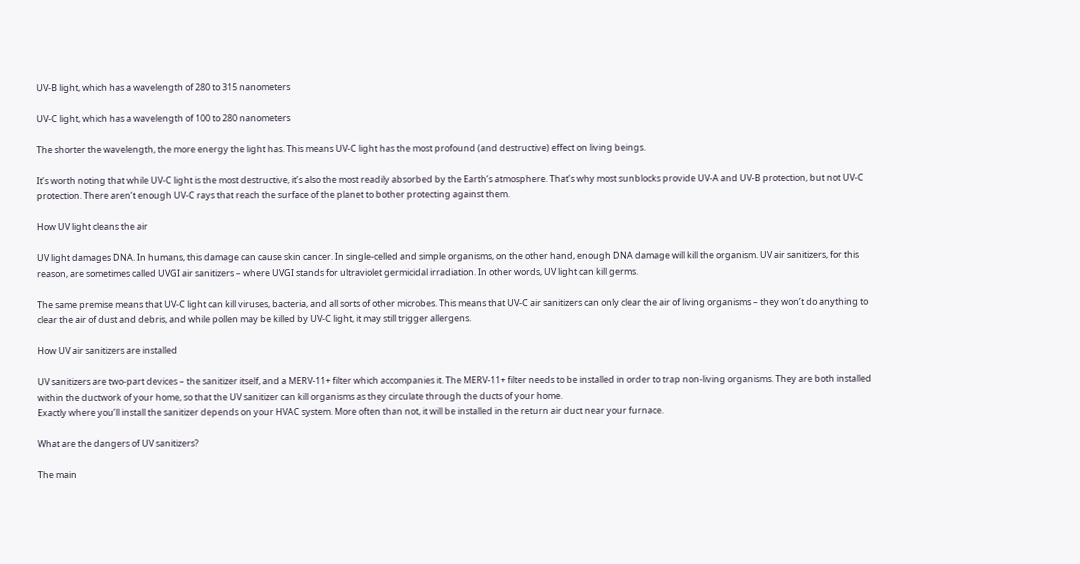UV-B light, which has a wavelength of 280 to 315 nanometers

UV-C light, which has a wavelength of 100 to 280 nanometers

The shorter the wavelength, the more energy the light has. This means UV-C light has the most profound (and destructive) effect on living beings.

It’s worth noting that while UV-C light is the most destructive, it’s also the most readily absorbed by the Earth’s atmosphere. That’s why most sunblocks provide UV-A and UV-B protection, but not UV-C protection. There aren’t enough UV-C rays that reach the surface of the planet to bother protecting against them.

How UV light cleans the air

UV light damages DNA. In humans, this damage can cause skin cancer. In single-celled and simple organisms, on the other hand, enough DNA damage will kill the organism. UV air sanitizers, for this reason, are sometimes called UVGI air sanitizers – where UVGI stands for ultraviolet germicidal irradiation. In other words, UV light can kill germs.

The same premise means that UV-C light can kill viruses, bacteria, and all sorts of other microbes. This means that UV-C air sanitizers can only clear the air of living organisms – they won’t do anything to clear the air of dust and debris, and while pollen may be killed by UV-C light, it may still trigger allergens.

How UV air sanitizers are installed

UV sanitizers are two-part devices – the sanitizer itself, and a MERV-11+ filter which accompanies it. The MERV-11+ filter needs to be installed in order to trap non-living organisms. They are both installed within the ductwork of your home, so that the UV sanitizer can kill organisms as they circulate through the ducts of your home.
Exactly where you’ll install the sanitizer depends on your HVAC system. More often than not, it will be installed in the return air duct near your furnace.

What are the dangers of UV sanitizers?

The main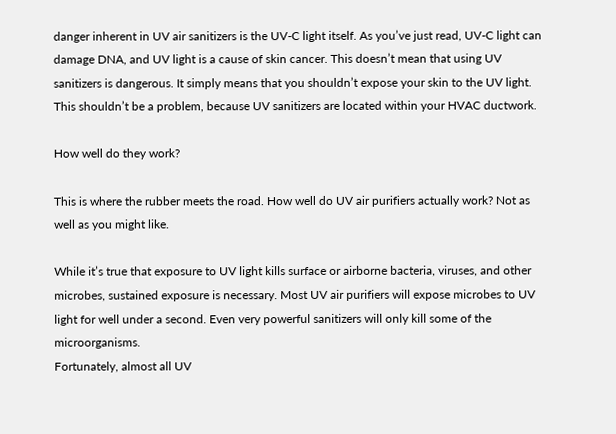danger inherent in UV air sanitizers is the UV-C light itself. As you’ve just read, UV-C light can damage DNA, and UV light is a cause of skin cancer. This doesn’t mean that using UV sanitizers is dangerous. It simply means that you shouldn’t expose your skin to the UV light. This shouldn’t be a problem, because UV sanitizers are located within your HVAC ductwork.

How well do they work?

This is where the rubber meets the road. How well do UV air purifiers actually work? Not as well as you might like.

While it’s true that exposure to UV light kills surface or airborne bacteria, viruses, and other microbes, sustained exposure is necessary. Most UV air purifiers will expose microbes to UV light for well under a second. Even very powerful sanitizers will only kill some of the microorganisms.
Fortunately, almost all UV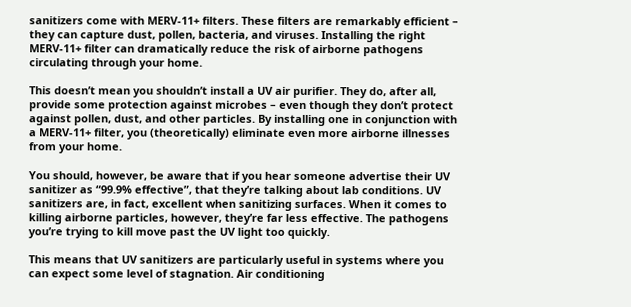sanitizers come with MERV-11+ filters. These filters are remarkably efficient – they can capture dust, pollen, bacteria, and viruses. Installing the right MERV-11+ filter can dramatically reduce the risk of airborne pathogens circulating through your home.

This doesn’t mean you shouldn’t install a UV air purifier. They do, after all, provide some protection against microbes – even though they don’t protect against pollen, dust, and other particles. By installing one in conjunction with a MERV-11+ filter, you (theoretically) eliminate even more airborne illnesses from your home.

You should, however, be aware that if you hear someone advertise their UV sanitizer as “99.9% effective”, that they’re talking about lab conditions. UV sanitizers are, in fact, excellent when sanitizing surfaces. When it comes to killing airborne particles, however, they’re far less effective. The pathogens you’re trying to kill move past the UV light too quickly.

This means that UV sanitizers are particularly useful in systems where you can expect some level of stagnation. Air conditioning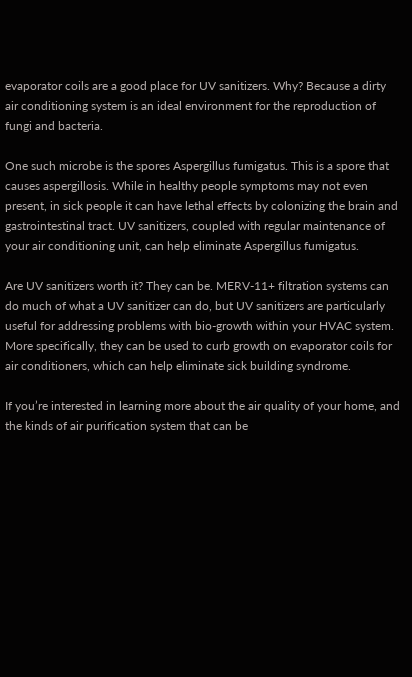evaporator coils are a good place for UV sanitizers. Why? Because a dirty air conditioning system is an ideal environment for the reproduction of fungi and bacteria.

One such microbe is the spores Aspergillus fumigatus. This is a spore that causes aspergillosis. While in healthy people symptoms may not even present, in sick people it can have lethal effects by colonizing the brain and gastrointestinal tract. UV sanitizers, coupled with regular maintenance of your air conditioning unit, can help eliminate Aspergillus fumigatus.

Are UV sanitizers worth it? They can be. MERV-11+ filtration systems can do much of what a UV sanitizer can do, but UV sanitizers are particularly useful for addressing problems with bio-growth within your HVAC system. More specifically, they can be used to curb growth on evaporator coils for air conditioners, which can help eliminate sick building syndrome.

If you’re interested in learning more about the air quality of your home, and the kinds of air purification system that can be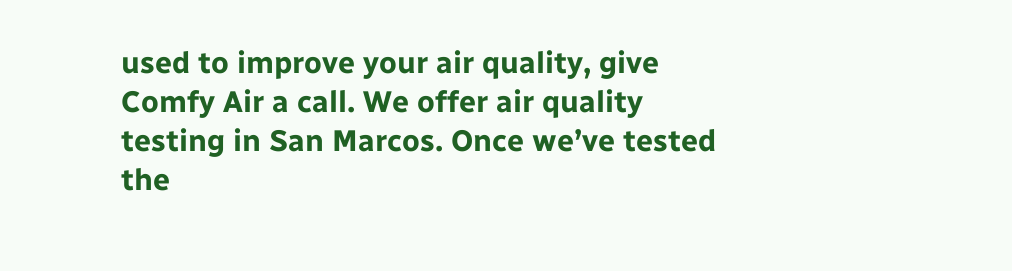used to improve your air quality, give Comfy Air a call. We offer air quality testing in San Marcos. Once we’ve tested the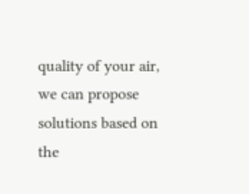quality of your air, we can propose solutions based on the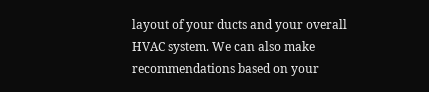layout of your ducts and your overall HVAC system. We can also make recommendations based on your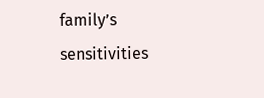family’s sensitivities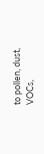to pollen, dust, VOCs,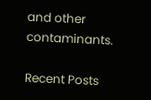and other contaminants.

Recent Posts